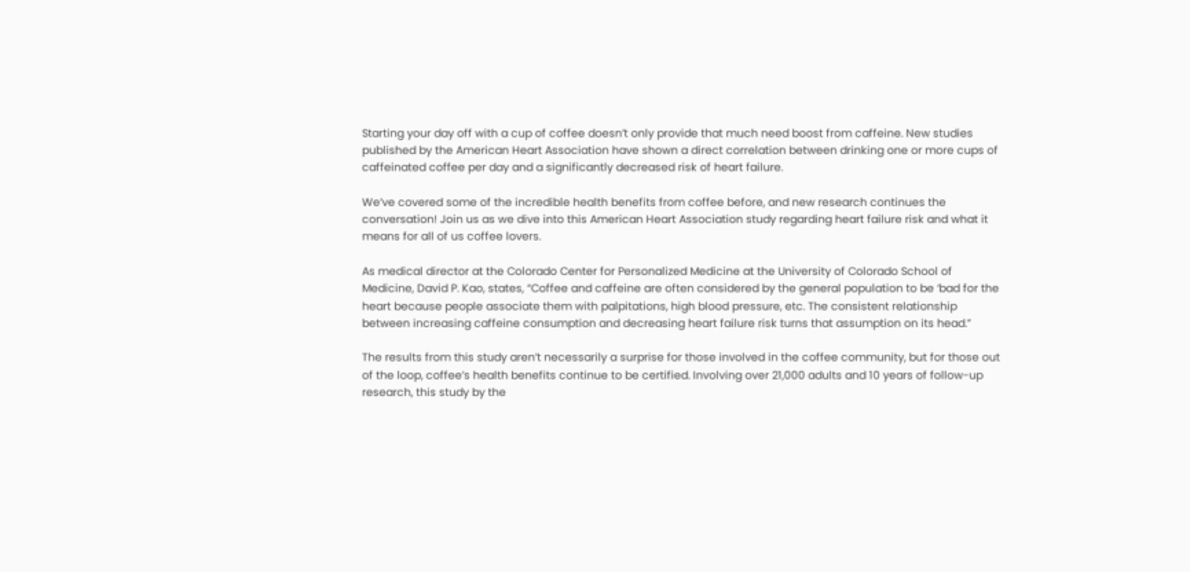Starting your day off with a cup of coffee doesn’t only provide that much need boost from caffeine. New studies published by the American Heart Association have shown a direct correlation between drinking one or more cups of caffeinated coffee per day and a significantly decreased risk of heart failure.

We’ve covered some of the incredible health benefits from coffee before, and new research continues the conversation! Join us as we dive into this American Heart Association study regarding heart failure risk and what it means for all of us coffee lovers.

As medical director at the Colorado Center for Personalized Medicine at the University of Colorado School of Medicine, David P. Kao, states, “Coffee and caffeine are often considered by the general population to be ‘bad for the heart because people associate them with palpitations, high blood pressure, etc. The consistent relationship between increasing caffeine consumption and decreasing heart failure risk turns that assumption on its head.”

The results from this study aren’t necessarily a surprise for those involved in the coffee community, but for those out of the loop, coffee’s health benefits continue to be certified. Involving over 21,000 adults and 10 years of follow-up research, this study by the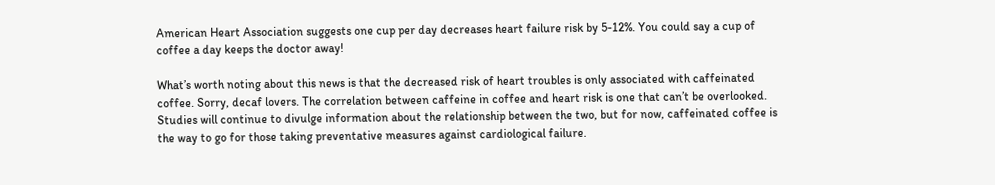American Heart Association suggests one cup per day decreases heart failure risk by 5-12%. You could say a cup of coffee a day keeps the doctor away!

What’s worth noting about this news is that the decreased risk of heart troubles is only associated with caffeinated coffee. Sorry, decaf lovers. The correlation between caffeine in coffee and heart risk is one that can’t be overlooked. Studies will continue to divulge information about the relationship between the two, but for now, caffeinated coffee is the way to go for those taking preventative measures against cardiological failure.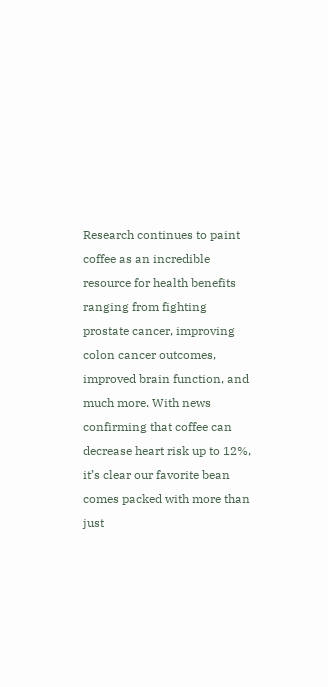Research continues to paint coffee as an incredible resource for health benefits ranging from fighting prostate cancer, improving colon cancer outcomes, improved brain function, and much more. With news confirming that coffee can decrease heart risk up to 12%, it’s clear our favorite bean comes packed with more than just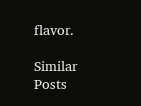flavor.

Similar Posts